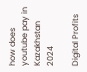how does youtube pay in Kazakhstan 2024

Digital Profits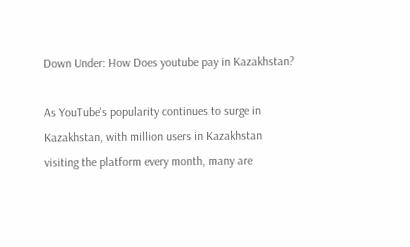Down Under: How Does youtube pay in Kazakhstan?

As YouTube's popularity continues to surge in Kazakhstan, with million users in Kazakhstan visiting the platform every month, many are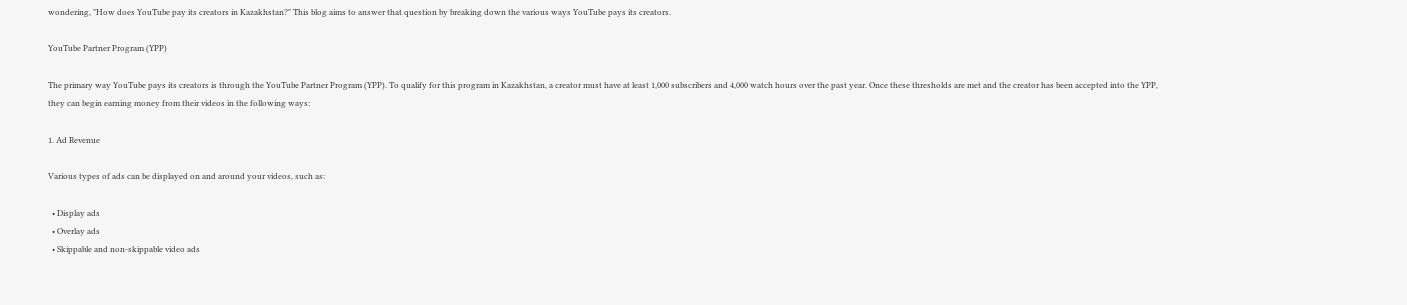wondering, "How does YouTube pay its creators in Kazakhstan?" This blog aims to answer that question by breaking down the various ways YouTube pays its creators.

YouTube Partner Program (YPP)

The primary way YouTube pays its creators is through the YouTube Partner Program (YPP). To qualify for this program in Kazakhstan, a creator must have at least 1,000 subscribers and 4,000 watch hours over the past year. Once these thresholds are met and the creator has been accepted into the YPP, they can begin earning money from their videos in the following ways:

1. Ad Revenue

Various types of ads can be displayed on and around your videos, such as:

  • Display ads
  • Overlay ads
  • Skippable and non-skippable video ads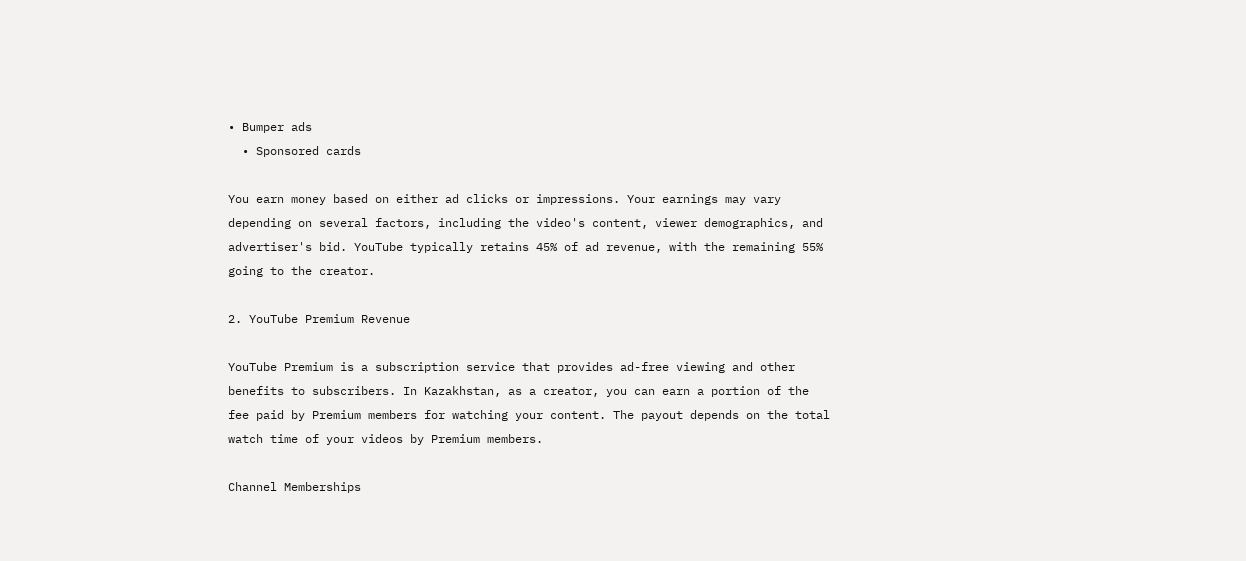• Bumper ads
  • Sponsored cards

You earn money based on either ad clicks or impressions. Your earnings may vary depending on several factors, including the video's content, viewer demographics, and advertiser's bid. YouTube typically retains 45% of ad revenue, with the remaining 55% going to the creator.

2. YouTube Premium Revenue

YouTube Premium is a subscription service that provides ad-free viewing and other benefits to subscribers. In Kazakhstan, as a creator, you can earn a portion of the fee paid by Premium members for watching your content. The payout depends on the total watch time of your videos by Premium members.

Channel Memberships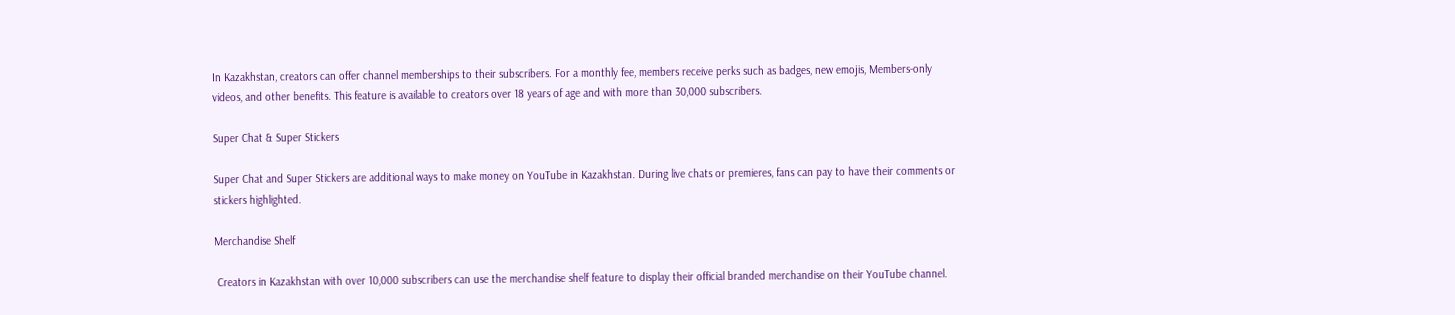In Kazakhstan, creators can offer channel memberships to their subscribers. For a monthly fee, members receive perks such as badges, new emojis, Members-only videos, and other benefits. This feature is available to creators over 18 years of age and with more than 30,000 subscribers.

Super Chat & Super Stickers

Super Chat and Super Stickers are additional ways to make money on YouTube in Kazakhstan. During live chats or premieres, fans can pay to have their comments or stickers highlighted.

Merchandise Shelf

 Creators in Kazakhstan with over 10,000 subscribers can use the merchandise shelf feature to display their official branded merchandise on their YouTube channel.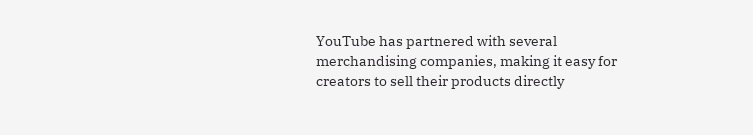YouTube has partnered with several merchandising companies, making it easy for creators to sell their products directly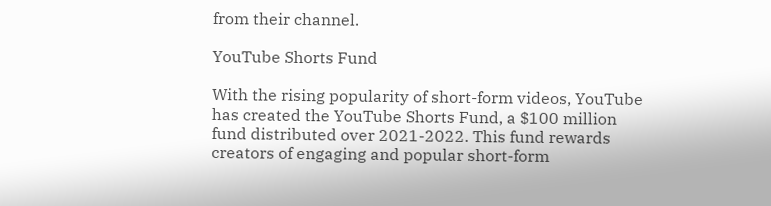from their channel.

YouTube Shorts Fund

With the rising popularity of short-form videos, YouTube has created the YouTube Shorts Fund, a $100 million fund distributed over 2021-2022. This fund rewards creators of engaging and popular short-form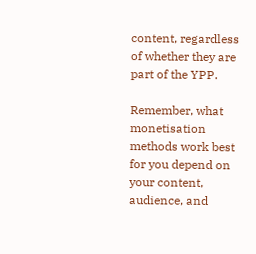content, regardless of whether they are part of the YPP.

Remember, what monetisation methods work best for you depend on your content, audience, and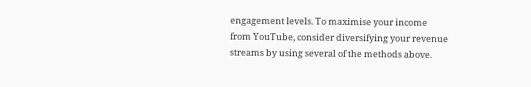engagement levels. To maximise your income from YouTube, consider diversifying your revenue streams by using several of the methods above.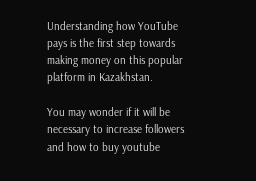Understanding how YouTube pays is the first step towards making money on this popular platform in Kazakhstan.

You may wonder if it will be necessary to increase followers and how to buy youtube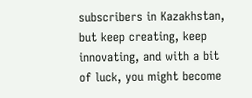subscribers in Kazakhstan, but keep creating, keep innovating, and with a bit of luck, you might become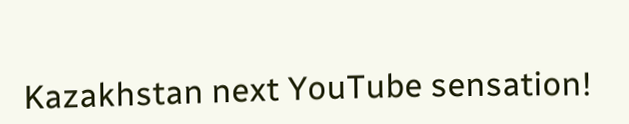Kazakhstan next YouTube sensation!